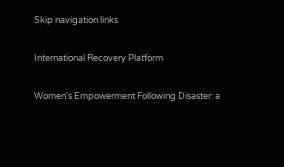Skip navigation links

International Recovery Platform

Women's Empowerment Following Disaster: a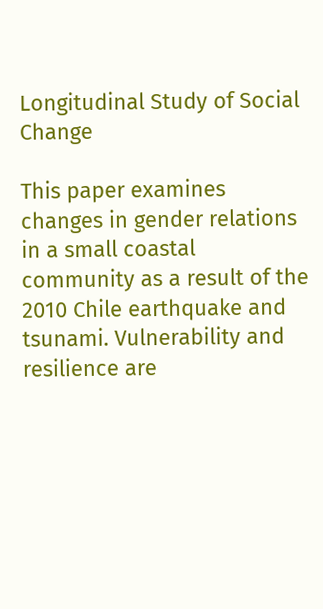Longitudinal Study of Social Change

This paper examines changes in gender relations in a small coastal community as a result of the 2010 Chile earthquake and tsunami. Vulnerability and resilience are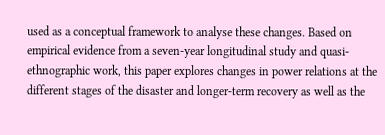used as a conceptual framework to analyse these changes. Based on empirical evidence from a seven-year longitudinal study and quasi-ethnographic work, this paper explores changes in power relations at the different stages of the disaster and longer-term recovery as well as the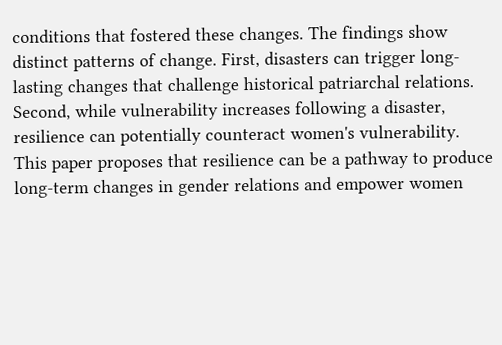conditions that fostered these changes. The findings show distinct patterns of change. First, disasters can trigger long-lasting changes that challenge historical patriarchal relations. Second, while vulnerability increases following a disaster, resilience can potentially counteract women's vulnerability. This paper proposes that resilience can be a pathway to produce long-term changes in gender relations and empower women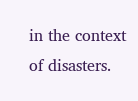in the context of disasters.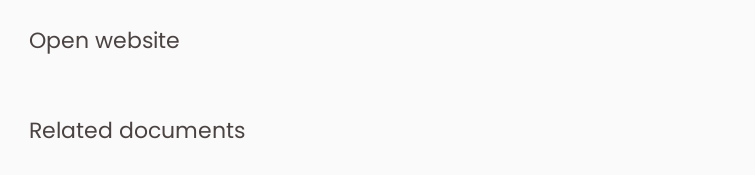Open website

Related documents